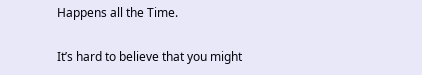Happens all the Time.

It’s hard to believe that you might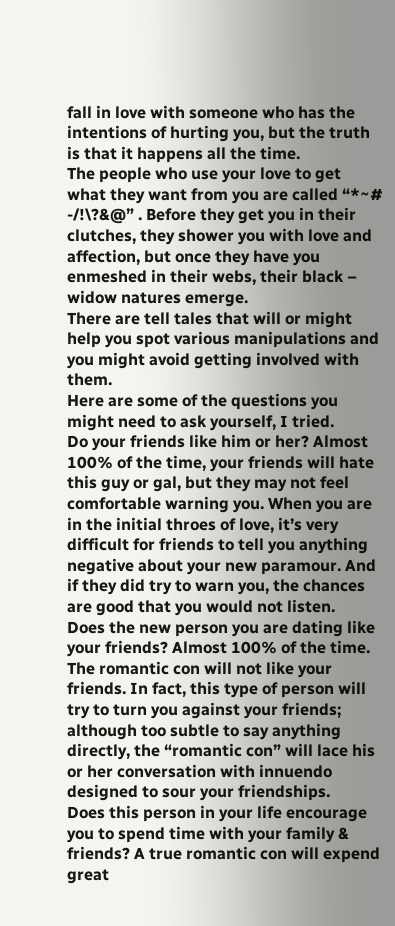fall in love with someone who has the intentions of hurting you, but the truth is that it happens all the time.
The people who use your love to get what they want from you are called “*~# -/!\?&@” . Before they get you in their clutches, they shower you with love and affection, but once they have you enmeshed in their webs, their black – widow natures emerge.
There are tell tales that will or might help you spot various manipulations and you might avoid getting involved with them.
Here are some of the questions you might need to ask yourself, I tried.
Do your friends like him or her? Almost 100% of the time, your friends will hate this guy or gal, but they may not feel comfortable warning you. When you are in the initial throes of love, it’s very difficult for friends to tell you anything negative about your new paramour. And if they did try to warn you, the chances are good that you would not listen.
Does the new person you are dating like your friends? Almost 100% of the time. The romantic con will not like your friends. In fact, this type of person will try to turn you against your friends; although too subtle to say anything directly, the “romantic con” will lace his or her conversation with innuendo designed to sour your friendships.
Does this person in your life encourage you to spend time with your family & friends? A true romantic con will expend great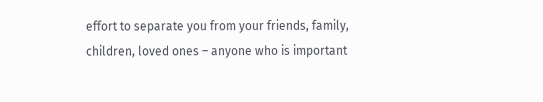effort to separate you from your friends, family, children, loved ones – anyone who is important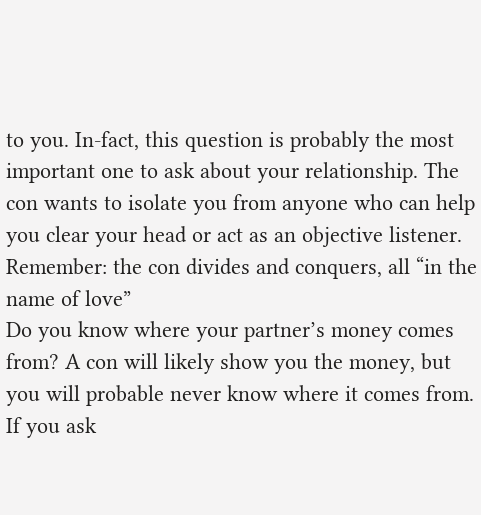to you. In-fact, this question is probably the most important one to ask about your relationship. The con wants to isolate you from anyone who can help you clear your head or act as an objective listener. Remember: the con divides and conquers, all “in the name of love”
Do you know where your partner’s money comes from? A con will likely show you the money, but you will probable never know where it comes from. If you ask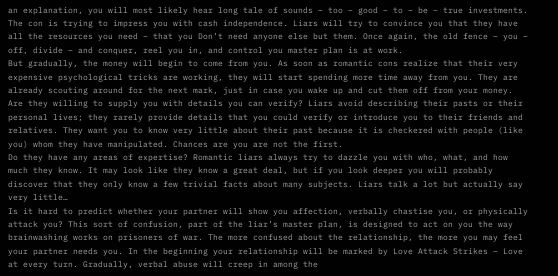an explanation, you will most likely hear long tale of sounds – too – good – to – be – true investments. The con is trying to impress you with cash independence. Liars will try to convince you that they have all the resources you need – that you Don’t need anyone else but them. Once again, the old fence – you – off, divide – and conquer, reel you in, and control you master plan is at work.
But gradually, the money will begin to come from you. As soon as romantic cons realize that their very expensive psychological tricks are working, they will start spending more time away from you. They are already scouting around for the next mark, just in case you wake up and cut them off from your money.
Are they willing to supply you with details you can verify? Liars avoid describing their pasts or their personal lives; they rarely provide details that you could verify or introduce you to their friends and relatives. They want you to know very little about their past because it is checkered with people (like you) whom they have manipulated. Chances are you are not the first.
Do they have any areas of expertise? Romantic liars always try to dazzle you with who, what, and how much they know. It may look like they know a great deal, but if you look deeper you will probably discover that they only know a few trivial facts about many subjects. Liars talk a lot but actually say very little…
Is it hard to predict whether your partner will show you affection, verbally chastise you, or physically attack you? This sort of confusion, part of the liar’s master plan, is designed to act on you the way brainwashing works on prisoners of war. The more confused about the relationship, the more you may feel your partner needs you. In the beginning your relationship will be marked by Love Attack Strikes – Love at every turn. Gradually, verbal abuse will creep in among the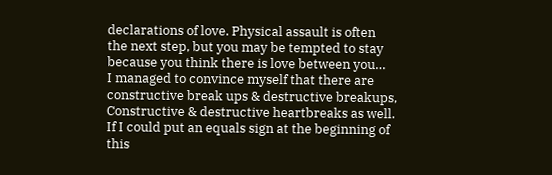declarations of love. Physical assault is often the next step, but you may be tempted to stay because you think there is love between you…
I managed to convince myself that there are constructive break ups & destructive breakups, Constructive & destructive heartbreaks as well. If I could put an equals sign at the beginning of this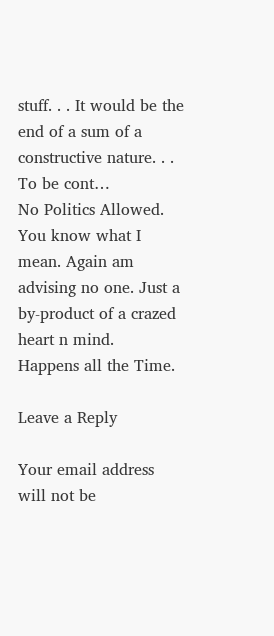stuff. . . It would be the end of a sum of a constructive nature. . .
To be cont…
No Politics Allowed. You know what I mean. Again am advising no one. Just a by-product of a crazed heart n mind.
Happens all the Time.

Leave a Reply

Your email address will not be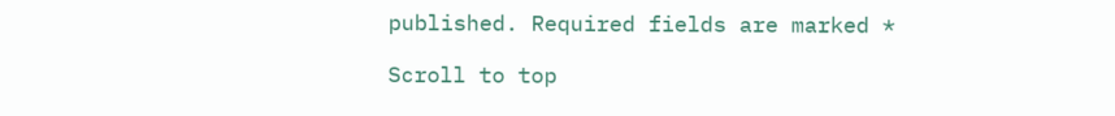published. Required fields are marked *

Scroll to top